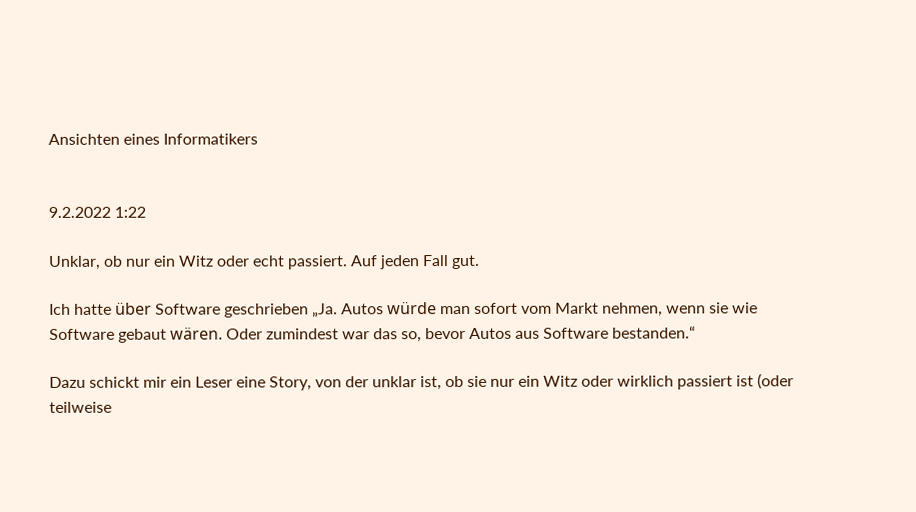Ansichten eines Informatikers


9.2.2022 1:22

Unklar, ob nur ein Witz oder echt passiert. Auf jeden Fall gut.

Ich hatte über Software geschrieben „Ja. Autos würde man sofort vom Markt nehmen, wenn sie wie Software gebaut wären. Oder zumindest war das so, bevor Autos aus Software bestanden.“

Dazu schickt mir ein Leser eine Story, von der unklar ist, ob sie nur ein Witz oder wirklich passiert ist (oder teilweise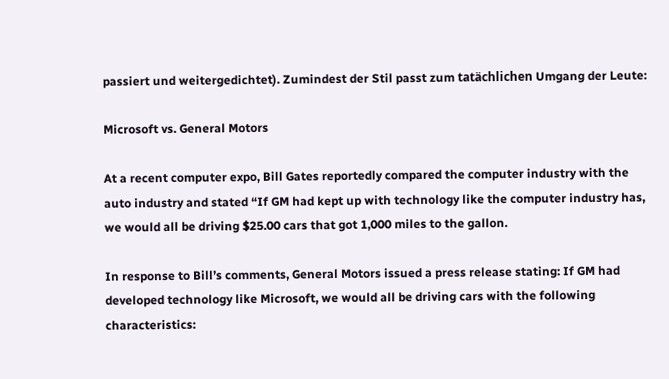passiert und weitergedichtet). Zumindest der Stil passt zum tatächlichen Umgang der Leute:

Microsoft vs. General Motors

At a recent computer expo, Bill Gates reportedly compared the computer industry with the auto industry and stated “If GM had kept up with technology like the computer industry has, we would all be driving $25.00 cars that got 1,000 miles to the gallon.

In response to Bill’s comments, General Motors issued a press release stating: If GM had developed technology like Microsoft, we would all be driving cars with the following characteristics: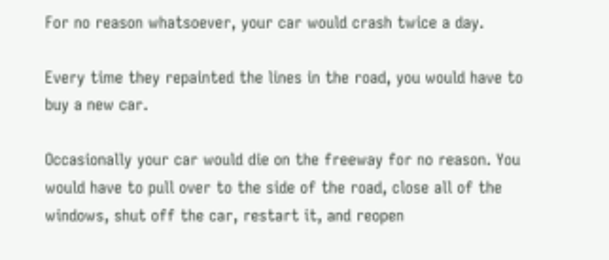For no reason whatsoever, your car would crash twice a day.

Every time they repainted the lines in the road, you would have to buy a new car.

Occasionally your car would die on the freeway for no reason. You would have to pull over to the side of the road, close all of the windows, shut off the car, restart it, and reopen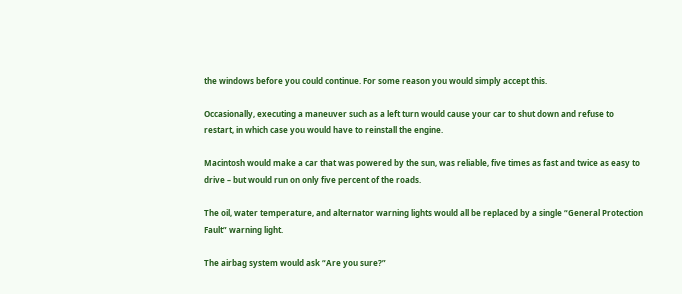the windows before you could continue. For some reason you would simply accept this.

Occasionally, executing a maneuver such as a left turn would cause your car to shut down and refuse to restart, in which case you would have to reinstall the engine.

Macintosh would make a car that was powered by the sun, was reliable, five times as fast and twice as easy to drive – but would run on only five percent of the roads.

The oil, water temperature, and alternator warning lights would all be replaced by a single “General Protection Fault” warning light.

The airbag system would ask “Are you sure?”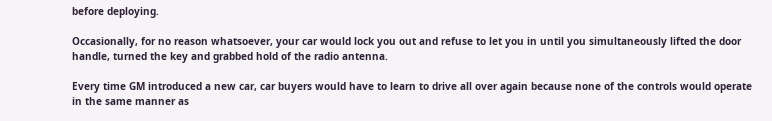before deploying.

Occasionally, for no reason whatsoever, your car would lock you out and refuse to let you in until you simultaneously lifted the door handle, turned the key and grabbed hold of the radio antenna.

Every time GM introduced a new car, car buyers would have to learn to drive all over again because none of the controls would operate in the same manner as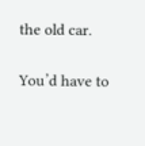the old car.

You’d have to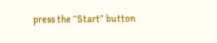press the “Start” button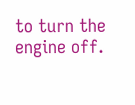to turn the engine off.